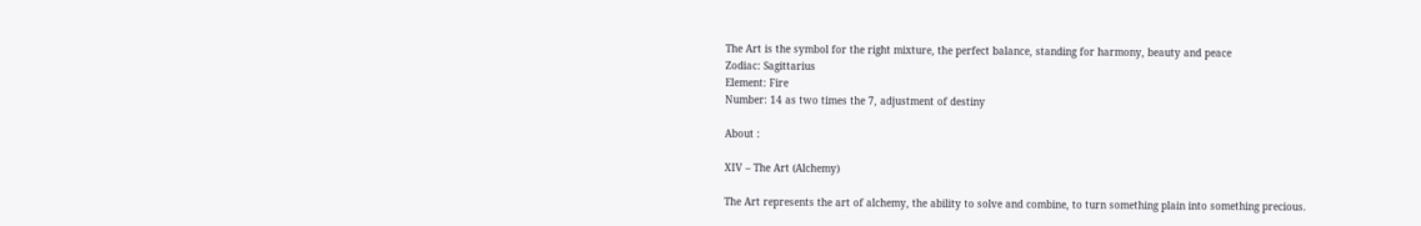The Art is the symbol for the right mixture, the perfect balance, standing for harmony, beauty and peace
Zodiac: Sagittarius
Element: Fire
Number: 14 as two times the 7, adjustment of destiny

About :

XIV – The Art (Alchemy)

The Art represents the art of alchemy, the ability to solve and combine, to turn something plain into something precious.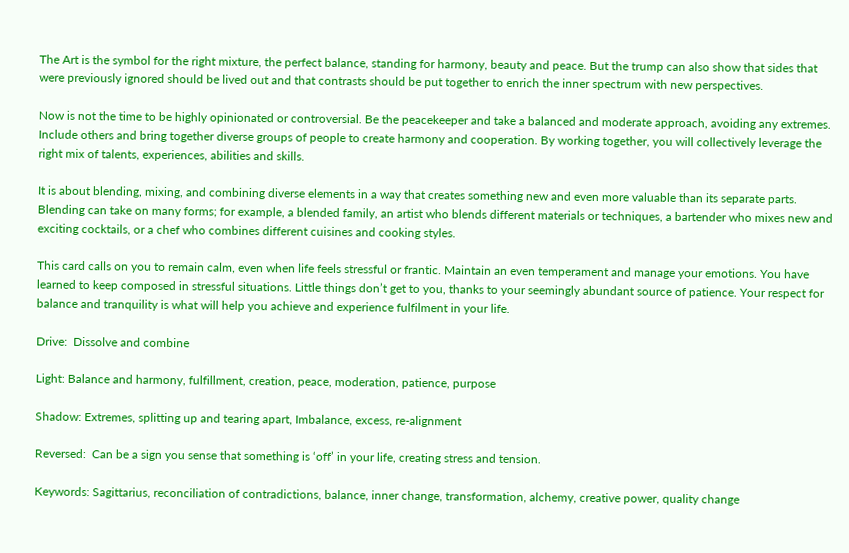The Art is the symbol for the right mixture, the perfect balance, standing for harmony, beauty and peace. But the trump can also show that sides that were previously ignored should be lived out and that contrasts should be put together to enrich the inner spectrum with new perspectives.

Now is not the time to be highly opinionated or controversial. Be the peacekeeper and take a balanced and moderate approach, avoiding any extremes. Include others and bring together diverse groups of people to create harmony and cooperation. By working together, you will collectively leverage the right mix of talents, experiences, abilities and skills.

It is about blending, mixing, and combining diverse elements in a way that creates something new and even more valuable than its separate parts. Blending can take on many forms; for example, a blended family, an artist who blends different materials or techniques, a bartender who mixes new and exciting cocktails, or a chef who combines different cuisines and cooking styles.

This card calls on you to remain calm, even when life feels stressful or frantic. Maintain an even temperament and manage your emotions. You have learned to keep composed in stressful situations. Little things don’t get to you, thanks to your seemingly abundant source of patience. Your respect for balance and tranquility is what will help you achieve and experience fulfilment in your life.

Drive:  Dissolve and combine

Light: Balance and harmony, fulfillment, creation, peace, moderation, patience, purpose

Shadow: Extremes, splitting up and tearing apart, Imbalance, excess, re-alignment

Reversed:  Can be a sign you sense that something is ‘off’ in your life, creating stress and tension.

Keywords: Sagittarius, reconciliation of contradictions, balance, inner change, transformation, alchemy, creative power, quality change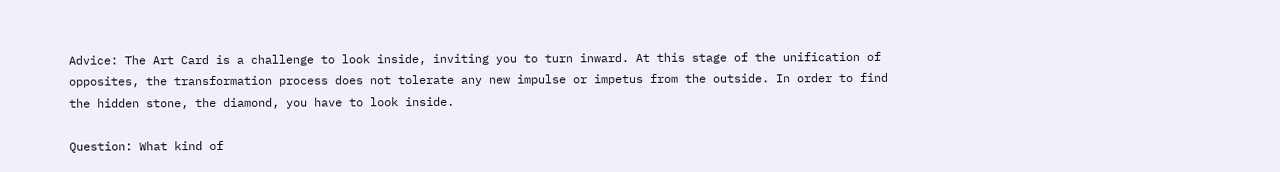Advice: The Art Card is a challenge to look inside, inviting you to turn inward. At this stage of the unification of opposites, the transformation process does not tolerate any new impulse or impetus from the outside. In order to find the hidden stone, the diamond, you have to look inside.

Question: What kind of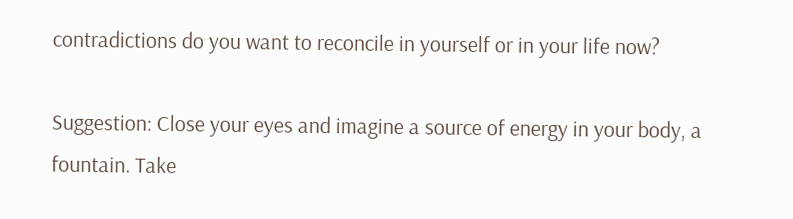contradictions do you want to reconcile in yourself or in your life now?

Suggestion: Close your eyes and imagine a source of energy in your body, a fountain. Take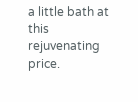a little bath at this rejuvenating price.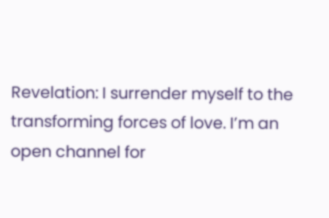Revelation: I surrender myself to the transforming forces of love. I’m an open channel for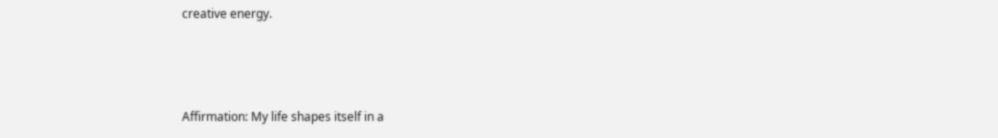creative energy.



Affirmation: My life shapes itself in a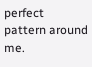perfect pattern around me.